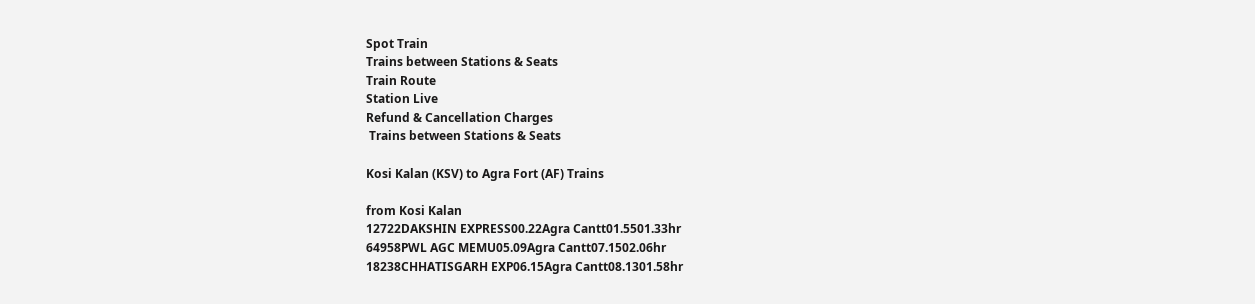Spot Train
Trains between Stations & Seats
Train Route
Station Live
Refund & Cancellation Charges
 Trains between Stations & Seats

Kosi Kalan (KSV) to Agra Fort (AF) Trains

from Kosi Kalan
12722DAKSHIN EXPRESS00.22Agra Cantt01.5501.33hr
64958PWL AGC MEMU05.09Agra Cantt07.1502.06hr
18238CHHATISGARH EXP06.15Agra Cantt08.1301.58hr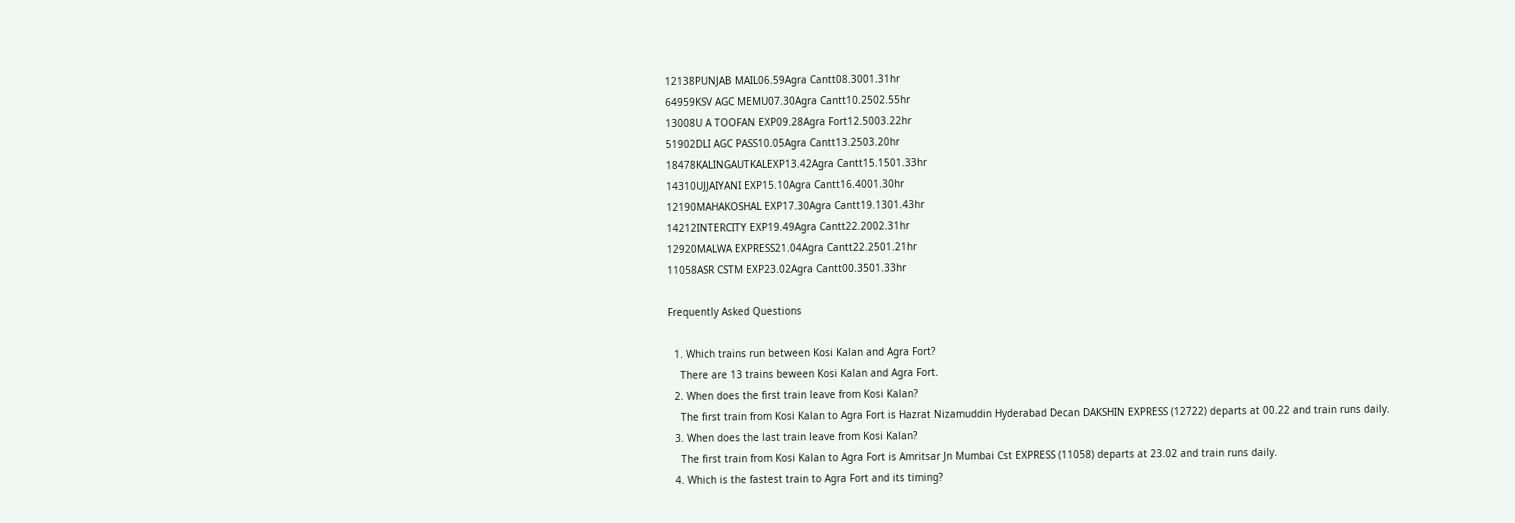12138PUNJAB MAIL06.59Agra Cantt08.3001.31hr
64959KSV AGC MEMU07.30Agra Cantt10.2502.55hr
13008U A TOOFAN EXP09.28Agra Fort12.5003.22hr
51902DLI AGC PASS10.05Agra Cantt13.2503.20hr
18478KALINGAUTKALEXP13.42Agra Cantt15.1501.33hr
14310UJJAIYANI EXP15.10Agra Cantt16.4001.30hr
12190MAHAKOSHAL EXP17.30Agra Cantt19.1301.43hr
14212INTERCITY EXP19.49Agra Cantt22.2002.31hr
12920MALWA EXPRESS21.04Agra Cantt22.2501.21hr
11058ASR CSTM EXP23.02Agra Cantt00.3501.33hr

Frequently Asked Questions

  1. Which trains run between Kosi Kalan and Agra Fort?
    There are 13 trains beween Kosi Kalan and Agra Fort.
  2. When does the first train leave from Kosi Kalan?
    The first train from Kosi Kalan to Agra Fort is Hazrat Nizamuddin Hyderabad Decan DAKSHIN EXPRESS (12722) departs at 00.22 and train runs daily.
  3. When does the last train leave from Kosi Kalan?
    The first train from Kosi Kalan to Agra Fort is Amritsar Jn Mumbai Cst EXPRESS (11058) departs at 23.02 and train runs daily.
  4. Which is the fastest train to Agra Fort and its timing?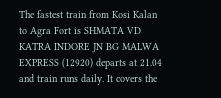The fastest train from Kosi Kalan to Agra Fort is SHMATA VD KATRA INDORE JN BG MALWA EXPRESS (12920) departs at 21.04 and train runs daily. It covers the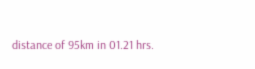distance of 95km in 01.21 hrs.